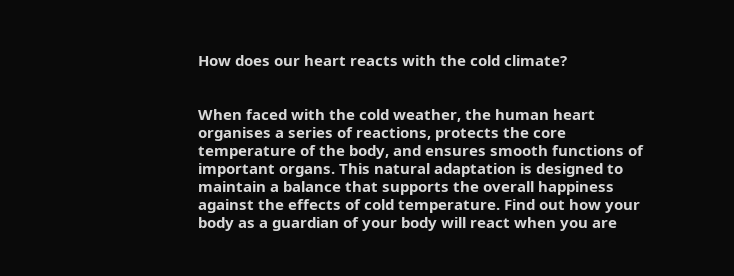How does our heart reacts with the cold climate?


When faced with the cold weather, the human heart organises a series of reactions, protects the core temperature of the body, and ensures smooth functions of important organs. This natural adaptation is designed to maintain a balance that supports the overall happiness against the effects of cold temperature. Find out how your body as a guardian of your body will react when you are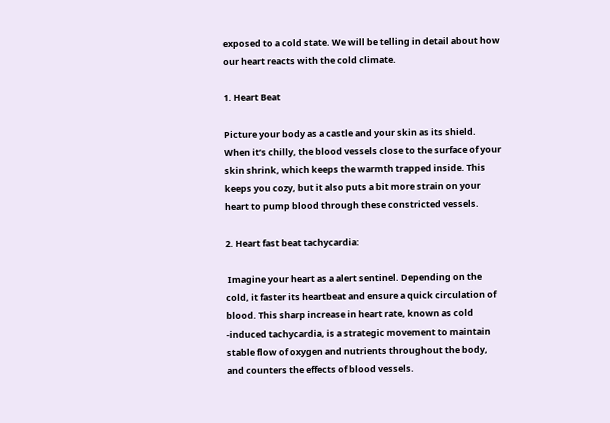exposed to a cold state. We will be telling in detail about how our heart reacts with the cold climate.

1. Heart Beat

Picture your body as a castle and your skin as its shield. When it’s chilly, the blood vessels close to the surface of your skin shrink, which keeps the warmth trapped inside. This keeps you cozy, but it also puts a bit more strain on your heart to pump blood through these constricted vessels.

2. Heart fast beat tachycardia:

 Imagine your heart as a alert sentinel. Depending on the cold, it faster its heartbeat and ensure a quick circulation of blood. This sharp increase in heart rate, known as cold -induced tachycardia, is a strategic movement to maintain stable flow of oxygen and nutrients throughout the body, and counters the effects of blood vessels.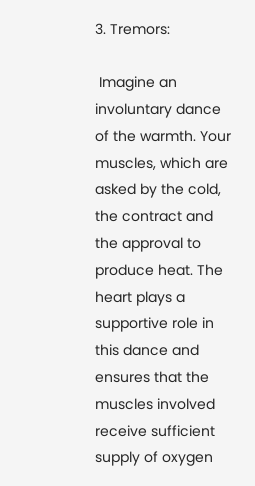3. Tremors:

 Imagine an involuntary dance of the warmth. Your muscles, which are asked by the cold, the contract and the approval to produce heat. The heart plays a supportive role in this dance and ensures that the muscles involved receive sufficient supply of oxygen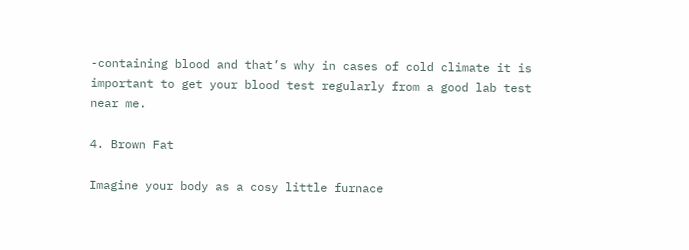-containing blood and that’s why in cases of cold climate it is important to get your blood test regularly from a good lab test near me.

4. Brown Fat

Imagine your body as a cosy little furnace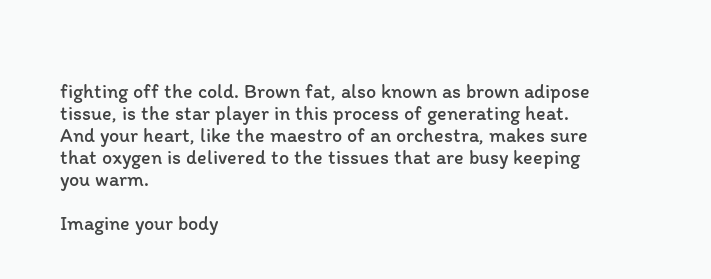fighting off the cold. Brown fat, also known as brown adipose tissue, is the star player in this process of generating heat. And your heart, like the maestro of an orchestra, makes sure that oxygen is delivered to the tissues that are busy keeping you warm.

Imagine your body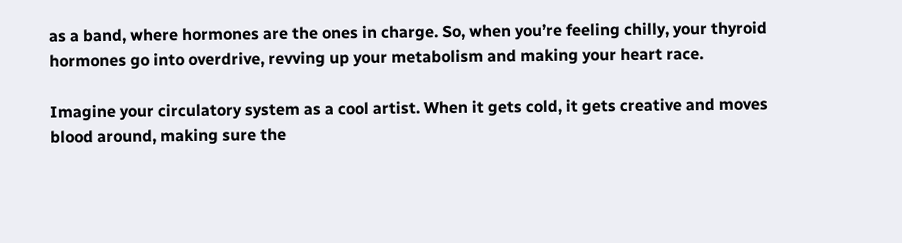as a band, where hormones are the ones in charge. So, when you’re feeling chilly, your thyroid hormones go into overdrive, revving up your metabolism and making your heart race.

Imagine your circulatory system as a cool artist. When it gets cold, it gets creative and moves blood around, making sure the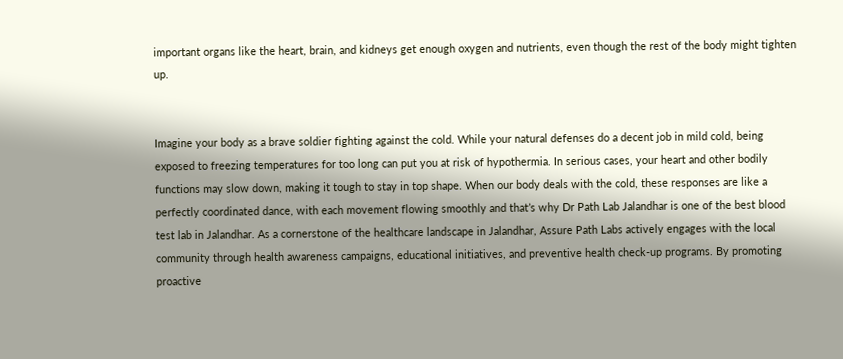important organs like the heart, brain, and kidneys get enough oxygen and nutrients, even though the rest of the body might tighten up.


Imagine your body as a brave soldier fighting against the cold. While your natural defenses do a decent job in mild cold, being exposed to freezing temperatures for too long can put you at risk of hypothermia. In serious cases, your heart and other bodily functions may slow down, making it tough to stay in top shape. When our body deals with the cold, these responses are like a perfectly coordinated dance, with each movement flowing smoothly and that’s why Dr Path Lab Jalandhar is one of the best blood test lab in Jalandhar. As a cornerstone of the healthcare landscape in Jalandhar, Assure Path Labs actively engages with the local community through health awareness campaigns, educational initiatives, and preventive health check-up programs. By promoting proactive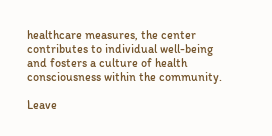healthcare measures, the center contributes to individual well-being and fosters a culture of health consciousness within the community.

Leave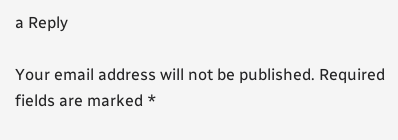a Reply

Your email address will not be published. Required fields are marked *